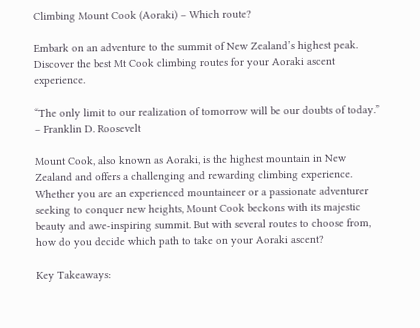Climbing Mount Cook (Aoraki) – Which route?

Embark on an adventure to the summit of New Zealand’s highest peak. Discover the best Mt Cook climbing routes for your Aoraki ascent experience.

“The only limit to our realization of tomorrow will be our doubts of today.” – Franklin D. Roosevelt

Mount Cook, also known as Aoraki, is the highest mountain in New Zealand and offers a challenging and rewarding climbing experience. Whether you are an experienced mountaineer or a passionate adventurer seeking to conquer new heights, Mount Cook beckons with its majestic beauty and awe-inspiring summit. But with several routes to choose from, how do you decide which path to take on your Aoraki ascent?

Key Takeaways: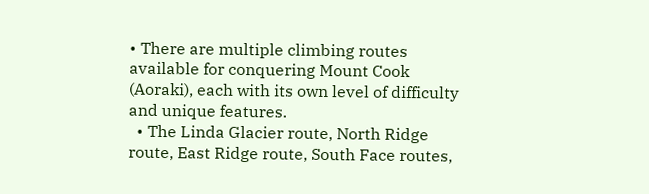• There are multiple climbing routes available for conquering Mount Cook (Aoraki), each with its own level of difficulty and unique features.
  • The Linda Glacier route, North Ridge route, East Ridge route, South Face routes,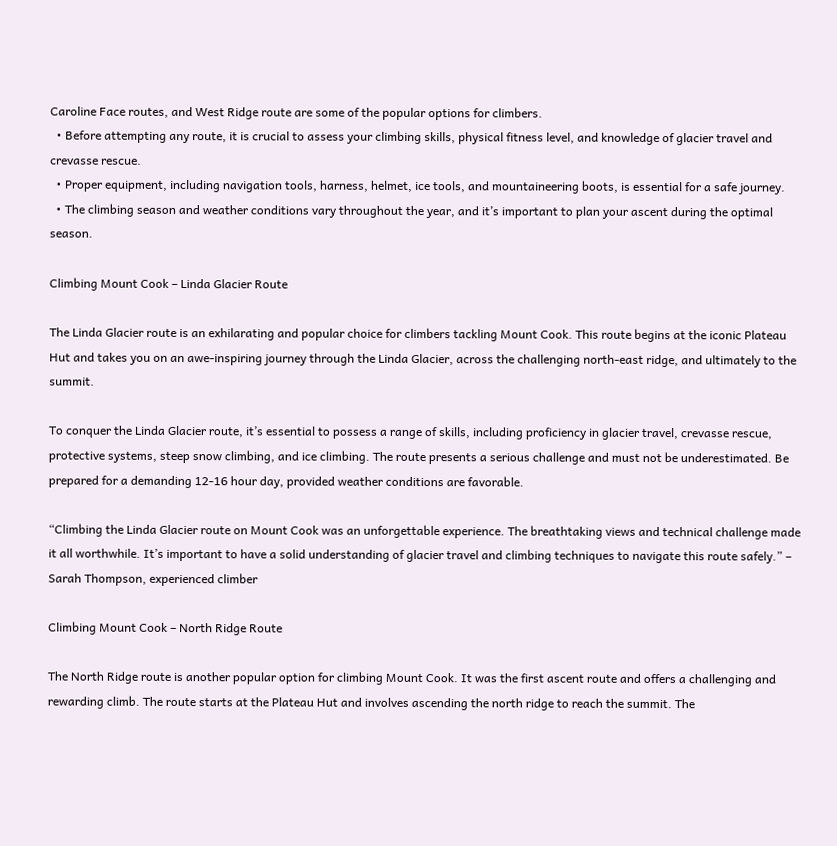Caroline Face routes, and West Ridge route are some of the popular options for climbers.
  • Before attempting any route, it is crucial to assess your climbing skills, physical fitness level, and knowledge of glacier travel and crevasse rescue.
  • Proper equipment, including navigation tools, harness, helmet, ice tools, and mountaineering boots, is essential for a safe journey.
  • The climbing season and weather conditions vary throughout the year, and it’s important to plan your ascent during the optimal season.

Climbing Mount Cook – Linda Glacier Route

The Linda Glacier route is an exhilarating and popular choice for climbers tackling Mount Cook. This route begins at the iconic Plateau Hut and takes you on an awe-inspiring journey through the Linda Glacier, across the challenging north-east ridge, and ultimately to the summit.

To conquer the Linda Glacier route, it’s essential to possess a range of skills, including proficiency in glacier travel, crevasse rescue, protective systems, steep snow climbing, and ice climbing. The route presents a serious challenge and must not be underestimated. Be prepared for a demanding 12-16 hour day, provided weather conditions are favorable.

“Climbing the Linda Glacier route on Mount Cook was an unforgettable experience. The breathtaking views and technical challenge made it all worthwhile. It’s important to have a solid understanding of glacier travel and climbing techniques to navigate this route safely.” – Sarah Thompson, experienced climber

Climbing Mount Cook – North Ridge Route

The North Ridge route is another popular option for climbing Mount Cook. It was the first ascent route and offers a challenging and rewarding climb. The route starts at the Plateau Hut and involves ascending the north ridge to reach the summit. The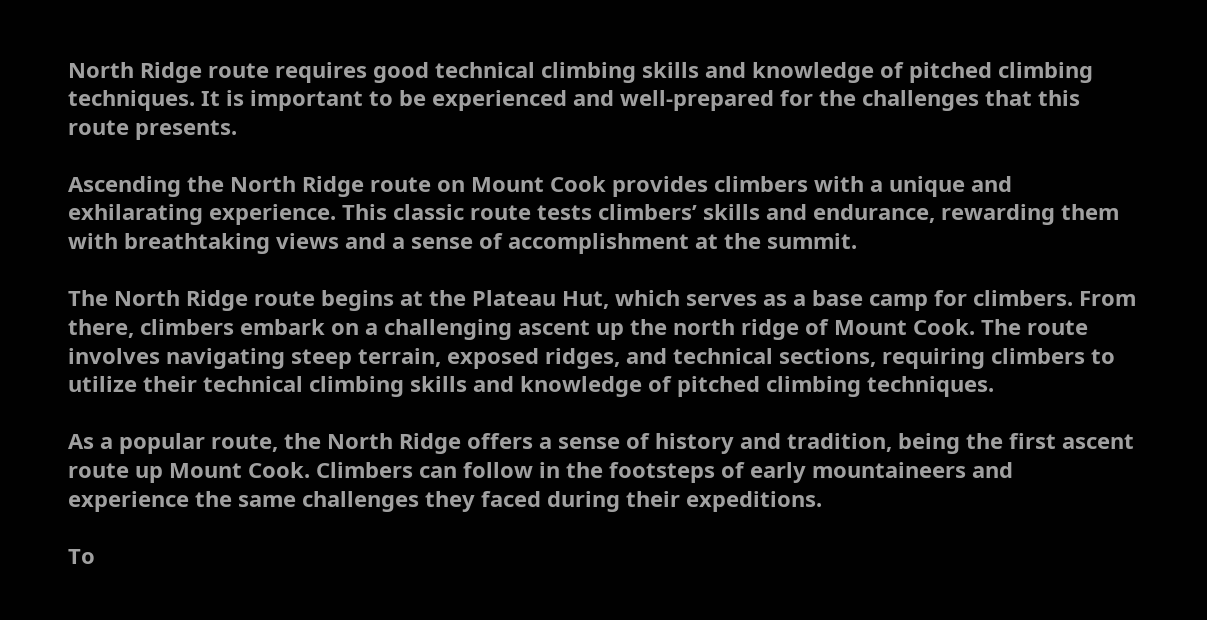North Ridge route requires good technical climbing skills and knowledge of pitched climbing techniques. It is important to be experienced and well-prepared for the challenges that this route presents.

Ascending the North Ridge route on Mount Cook provides climbers with a unique and exhilarating experience. This classic route tests climbers’ skills and endurance, rewarding them with breathtaking views and a sense of accomplishment at the summit.

The North Ridge route begins at the Plateau Hut, which serves as a base camp for climbers. From there, climbers embark on a challenging ascent up the north ridge of Mount Cook. The route involves navigating steep terrain, exposed ridges, and technical sections, requiring climbers to utilize their technical climbing skills and knowledge of pitched climbing techniques.

As a popular route, the North Ridge offers a sense of history and tradition, being the first ascent route up Mount Cook. Climbers can follow in the footsteps of early mountaineers and experience the same challenges they faced during their expeditions.

To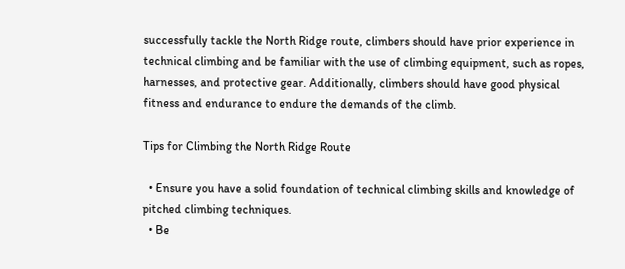successfully tackle the North Ridge route, climbers should have prior experience in technical climbing and be familiar with the use of climbing equipment, such as ropes, harnesses, and protective gear. Additionally, climbers should have good physical fitness and endurance to endure the demands of the climb.

Tips for Climbing the North Ridge Route

  • Ensure you have a solid foundation of technical climbing skills and knowledge of pitched climbing techniques.
  • Be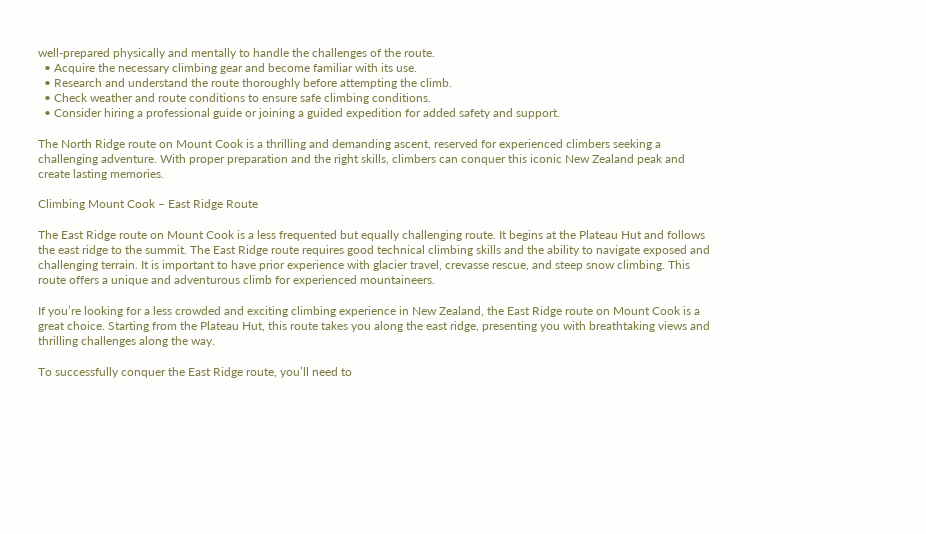well-prepared physically and mentally to handle the challenges of the route.
  • Acquire the necessary climbing gear and become familiar with its use.
  • Research and understand the route thoroughly before attempting the climb.
  • Check weather and route conditions to ensure safe climbing conditions.
  • Consider hiring a professional guide or joining a guided expedition for added safety and support.

The North Ridge route on Mount Cook is a thrilling and demanding ascent, reserved for experienced climbers seeking a challenging adventure. With proper preparation and the right skills, climbers can conquer this iconic New Zealand peak and create lasting memories.

Climbing Mount Cook – East Ridge Route

The East Ridge route on Mount Cook is a less frequented but equally challenging route. It begins at the Plateau Hut and follows the east ridge to the summit. The East Ridge route requires good technical climbing skills and the ability to navigate exposed and challenging terrain. It is important to have prior experience with glacier travel, crevasse rescue, and steep snow climbing. This route offers a unique and adventurous climb for experienced mountaineers.

If you’re looking for a less crowded and exciting climbing experience in New Zealand, the East Ridge route on Mount Cook is a great choice. Starting from the Plateau Hut, this route takes you along the east ridge, presenting you with breathtaking views and thrilling challenges along the way.

To successfully conquer the East Ridge route, you’ll need to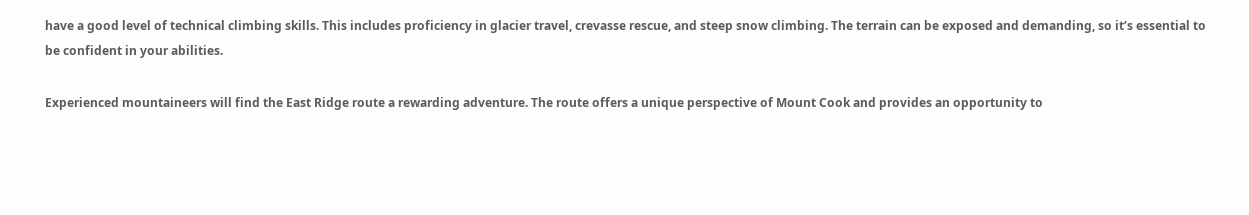have a good level of technical climbing skills. This includes proficiency in glacier travel, crevasse rescue, and steep snow climbing. The terrain can be exposed and demanding, so it’s essential to be confident in your abilities.

Experienced mountaineers will find the East Ridge route a rewarding adventure. The route offers a unique perspective of Mount Cook and provides an opportunity to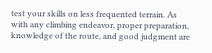test your skills on less frequented terrain. As with any climbing endeavor, proper preparation, knowledge of the route, and good judgment are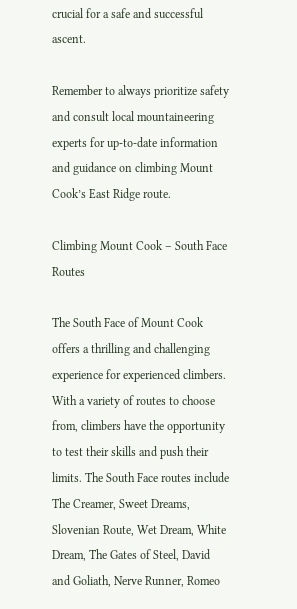crucial for a safe and successful ascent.

Remember to always prioritize safety and consult local mountaineering experts for up-to-date information and guidance on climbing Mount Cook’s East Ridge route.

Climbing Mount Cook – South Face Routes

The South Face of Mount Cook offers a thrilling and challenging experience for experienced climbers. With a variety of routes to choose from, climbers have the opportunity to test their skills and push their limits. The South Face routes include The Creamer, Sweet Dreams, Slovenian Route, Wet Dream, White Dream, The Gates of Steel, David and Goliath, Nerve Runner, Romeo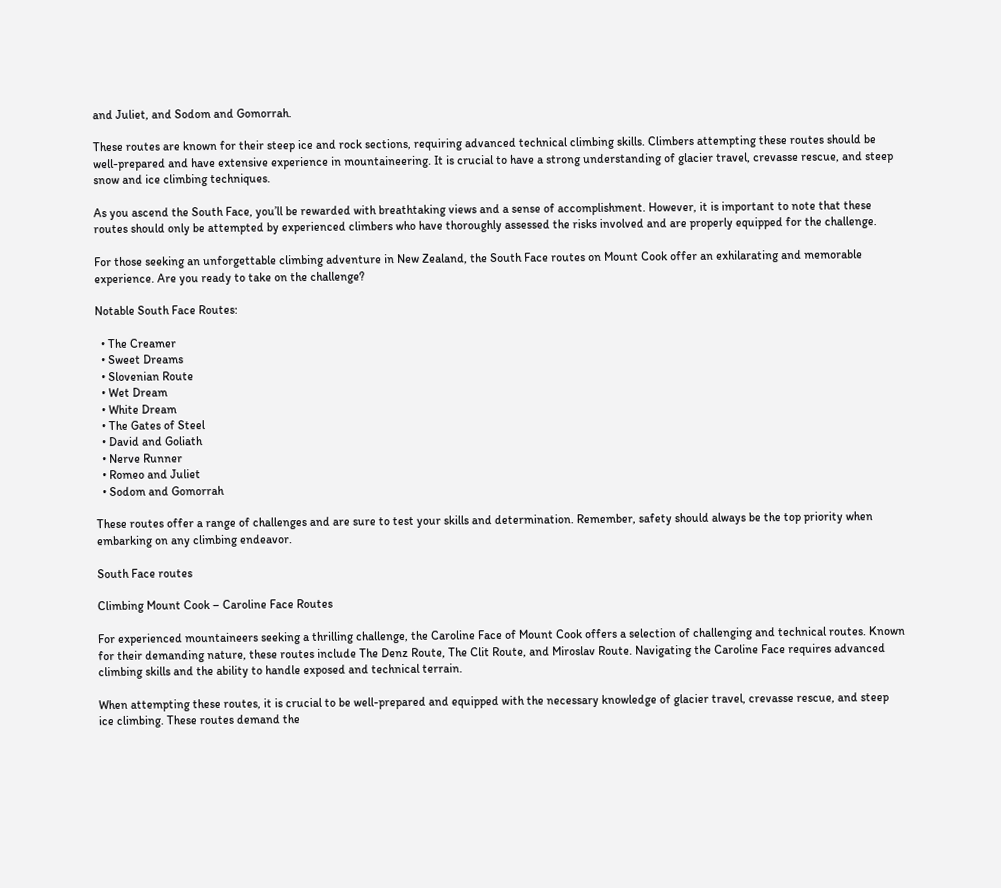and Juliet, and Sodom and Gomorrah.

These routes are known for their steep ice and rock sections, requiring advanced technical climbing skills. Climbers attempting these routes should be well-prepared and have extensive experience in mountaineering. It is crucial to have a strong understanding of glacier travel, crevasse rescue, and steep snow and ice climbing techniques.

As you ascend the South Face, you’ll be rewarded with breathtaking views and a sense of accomplishment. However, it is important to note that these routes should only be attempted by experienced climbers who have thoroughly assessed the risks involved and are properly equipped for the challenge.

For those seeking an unforgettable climbing adventure in New Zealand, the South Face routes on Mount Cook offer an exhilarating and memorable experience. Are you ready to take on the challenge?

Notable South Face Routes:

  • The Creamer
  • Sweet Dreams
  • Slovenian Route
  • Wet Dream
  • White Dream
  • The Gates of Steel
  • David and Goliath
  • Nerve Runner
  • Romeo and Juliet
  • Sodom and Gomorrah

These routes offer a range of challenges and are sure to test your skills and determination. Remember, safety should always be the top priority when embarking on any climbing endeavor.

South Face routes

Climbing Mount Cook – Caroline Face Routes

For experienced mountaineers seeking a thrilling challenge, the Caroline Face of Mount Cook offers a selection of challenging and technical routes. Known for their demanding nature, these routes include The Denz Route, The Clit Route, and Miroslav Route. Navigating the Caroline Face requires advanced climbing skills and the ability to handle exposed and technical terrain.

When attempting these routes, it is crucial to be well-prepared and equipped with the necessary knowledge of glacier travel, crevasse rescue, and steep ice climbing. These routes demand the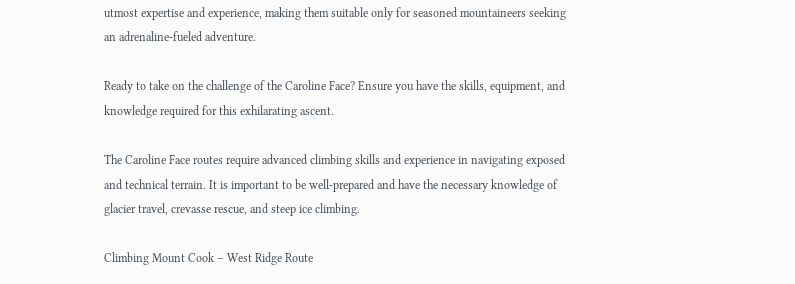utmost expertise and experience, making them suitable only for seasoned mountaineers seeking an adrenaline-fueled adventure.

Ready to take on the challenge of the Caroline Face? Ensure you have the skills, equipment, and knowledge required for this exhilarating ascent.

The Caroline Face routes require advanced climbing skills and experience in navigating exposed and technical terrain. It is important to be well-prepared and have the necessary knowledge of glacier travel, crevasse rescue, and steep ice climbing.

Climbing Mount Cook – West Ridge Route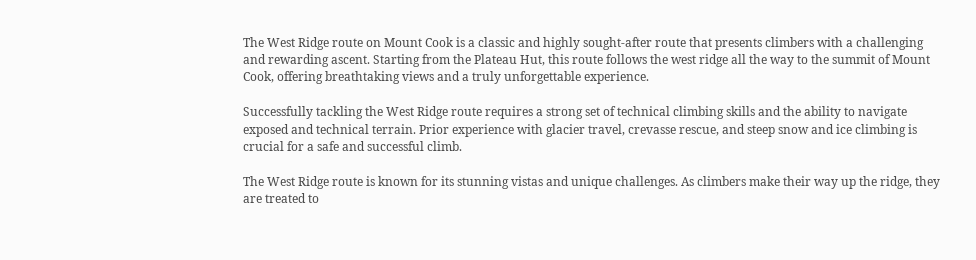The West Ridge route on Mount Cook is a classic and highly sought-after route that presents climbers with a challenging and rewarding ascent. Starting from the Plateau Hut, this route follows the west ridge all the way to the summit of Mount Cook, offering breathtaking views and a truly unforgettable experience.

Successfully tackling the West Ridge route requires a strong set of technical climbing skills and the ability to navigate exposed and technical terrain. Prior experience with glacier travel, crevasse rescue, and steep snow and ice climbing is crucial for a safe and successful climb.

The West Ridge route is known for its stunning vistas and unique challenges. As climbers make their way up the ridge, they are treated to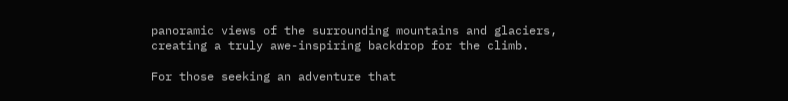panoramic views of the surrounding mountains and glaciers, creating a truly awe-inspiring backdrop for the climb.

For those seeking an adventure that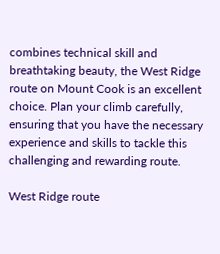combines technical skill and breathtaking beauty, the West Ridge route on Mount Cook is an excellent choice. Plan your climb carefully, ensuring that you have the necessary experience and skills to tackle this challenging and rewarding route.

West Ridge route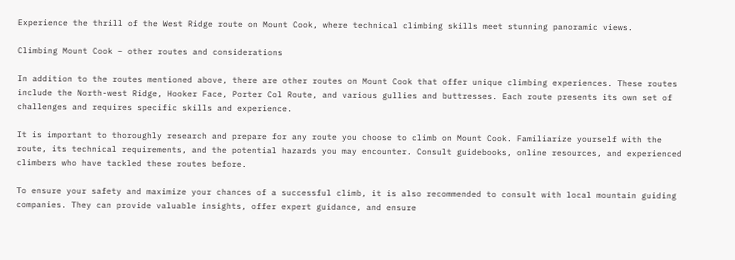Experience the thrill of the West Ridge route on Mount Cook, where technical climbing skills meet stunning panoramic views.

Climbing Mount Cook – other routes and considerations

In addition to the routes mentioned above, there are other routes on Mount Cook that offer unique climbing experiences. These routes include the North-west Ridge, Hooker Face, Porter Col Route, and various gullies and buttresses. Each route presents its own set of challenges and requires specific skills and experience.

It is important to thoroughly research and prepare for any route you choose to climb on Mount Cook. Familiarize yourself with the route, its technical requirements, and the potential hazards you may encounter. Consult guidebooks, online resources, and experienced climbers who have tackled these routes before.

To ensure your safety and maximize your chances of a successful climb, it is also recommended to consult with local mountain guiding companies. They can provide valuable insights, offer expert guidance, and ensure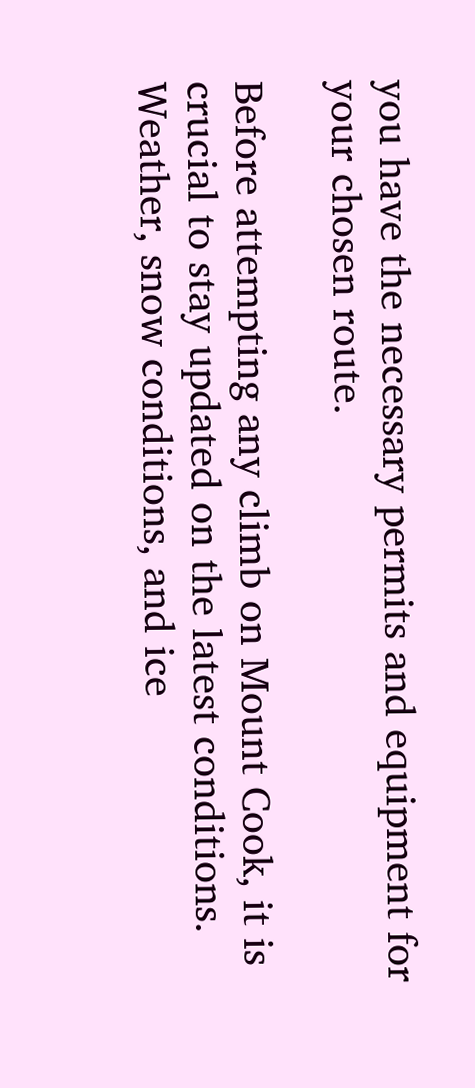you have the necessary permits and equipment for your chosen route.

Before attempting any climb on Mount Cook, it is crucial to stay updated on the latest conditions. Weather, snow conditions, and ice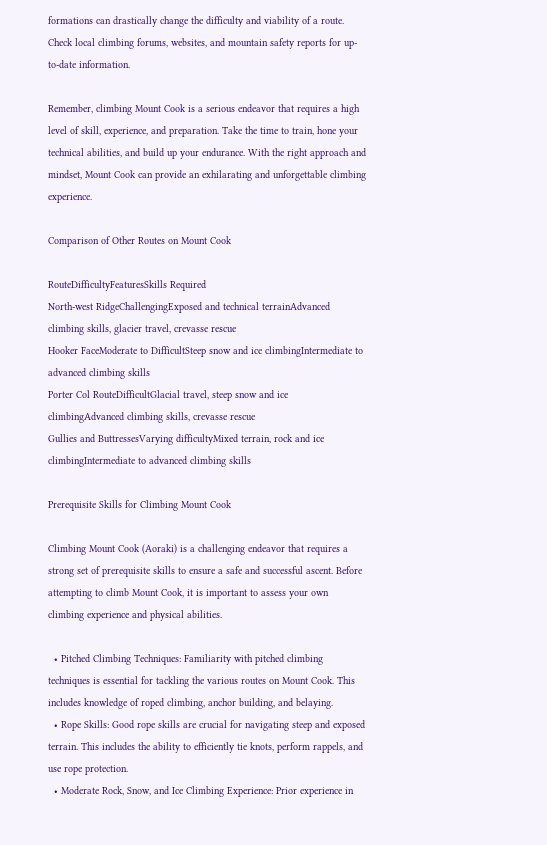formations can drastically change the difficulty and viability of a route. Check local climbing forums, websites, and mountain safety reports for up-to-date information.

Remember, climbing Mount Cook is a serious endeavor that requires a high level of skill, experience, and preparation. Take the time to train, hone your technical abilities, and build up your endurance. With the right approach and mindset, Mount Cook can provide an exhilarating and unforgettable climbing experience.

Comparison of Other Routes on Mount Cook

RouteDifficultyFeaturesSkills Required
North-west RidgeChallengingExposed and technical terrainAdvanced climbing skills, glacier travel, crevasse rescue
Hooker FaceModerate to DifficultSteep snow and ice climbingIntermediate to advanced climbing skills
Porter Col RouteDifficultGlacial travel, steep snow and ice climbingAdvanced climbing skills, crevasse rescue
Gullies and ButtressesVarying difficultyMixed terrain, rock and ice climbingIntermediate to advanced climbing skills

Prerequisite Skills for Climbing Mount Cook

Climbing Mount Cook (Aoraki) is a challenging endeavor that requires a strong set of prerequisite skills to ensure a safe and successful ascent. Before attempting to climb Mount Cook, it is important to assess your own climbing experience and physical abilities.

  • Pitched Climbing Techniques: Familiarity with pitched climbing techniques is essential for tackling the various routes on Mount Cook. This includes knowledge of roped climbing, anchor building, and belaying.
  • Rope Skills: Good rope skills are crucial for navigating steep and exposed terrain. This includes the ability to efficiently tie knots, perform rappels, and use rope protection.
  • Moderate Rock, Snow, and Ice Climbing Experience: Prior experience in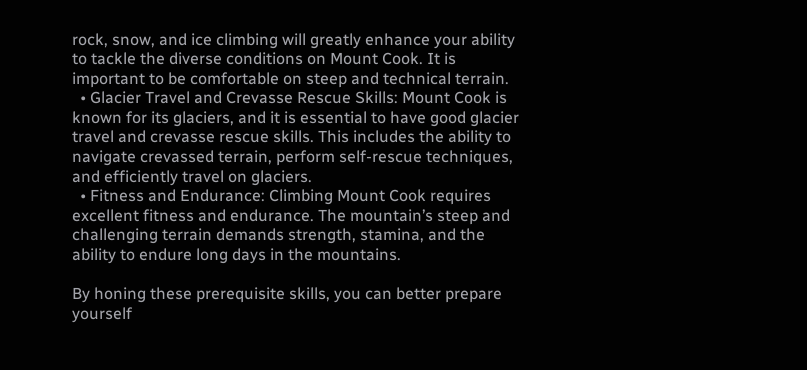rock, snow, and ice climbing will greatly enhance your ability to tackle the diverse conditions on Mount Cook. It is important to be comfortable on steep and technical terrain.
  • Glacier Travel and Crevasse Rescue Skills: Mount Cook is known for its glaciers, and it is essential to have good glacier travel and crevasse rescue skills. This includes the ability to navigate crevassed terrain, perform self-rescue techniques, and efficiently travel on glaciers.
  • Fitness and Endurance: Climbing Mount Cook requires excellent fitness and endurance. The mountain’s steep and challenging terrain demands strength, stamina, and the ability to endure long days in the mountains.

By honing these prerequisite skills, you can better prepare yourself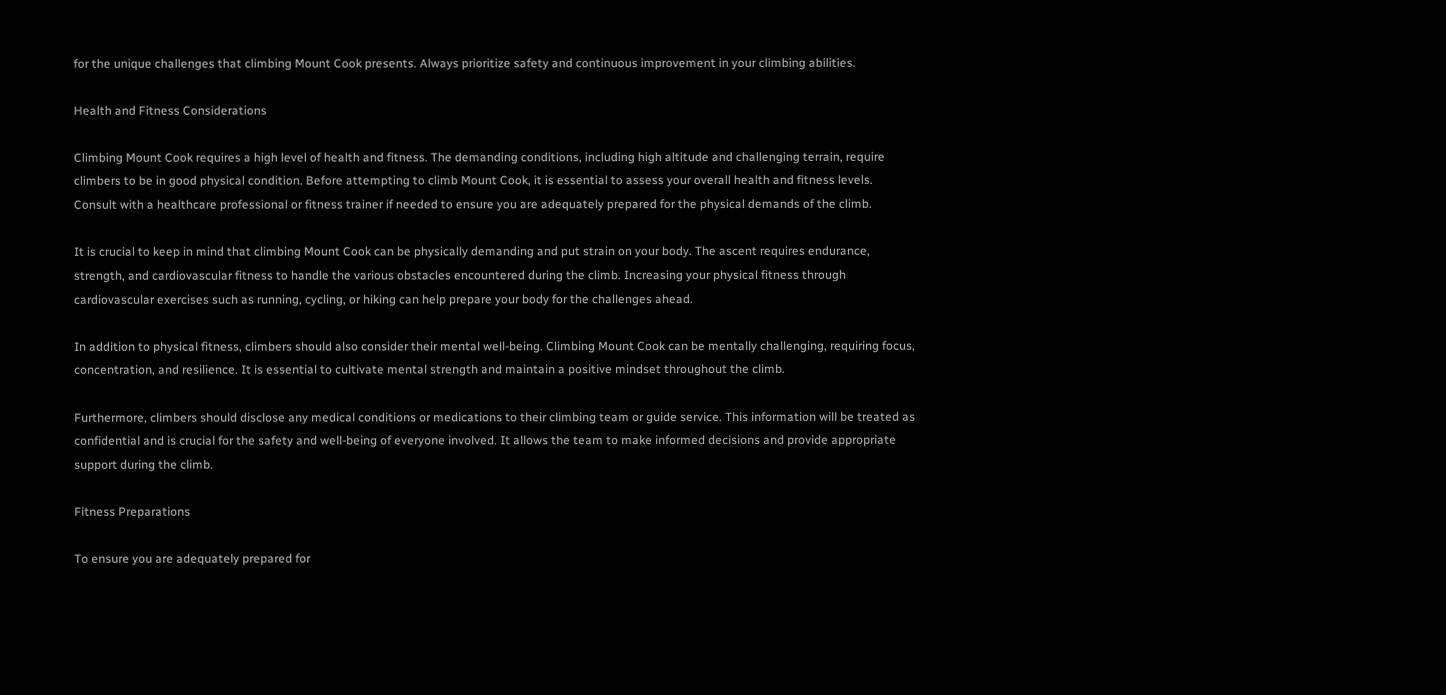for the unique challenges that climbing Mount Cook presents. Always prioritize safety and continuous improvement in your climbing abilities.

Health and Fitness Considerations

Climbing Mount Cook requires a high level of health and fitness. The demanding conditions, including high altitude and challenging terrain, require climbers to be in good physical condition. Before attempting to climb Mount Cook, it is essential to assess your overall health and fitness levels. Consult with a healthcare professional or fitness trainer if needed to ensure you are adequately prepared for the physical demands of the climb.

It is crucial to keep in mind that climbing Mount Cook can be physically demanding and put strain on your body. The ascent requires endurance, strength, and cardiovascular fitness to handle the various obstacles encountered during the climb. Increasing your physical fitness through cardiovascular exercises such as running, cycling, or hiking can help prepare your body for the challenges ahead.

In addition to physical fitness, climbers should also consider their mental well-being. Climbing Mount Cook can be mentally challenging, requiring focus, concentration, and resilience. It is essential to cultivate mental strength and maintain a positive mindset throughout the climb.

Furthermore, climbers should disclose any medical conditions or medications to their climbing team or guide service. This information will be treated as confidential and is crucial for the safety and well-being of everyone involved. It allows the team to make informed decisions and provide appropriate support during the climb.

Fitness Preparations

To ensure you are adequately prepared for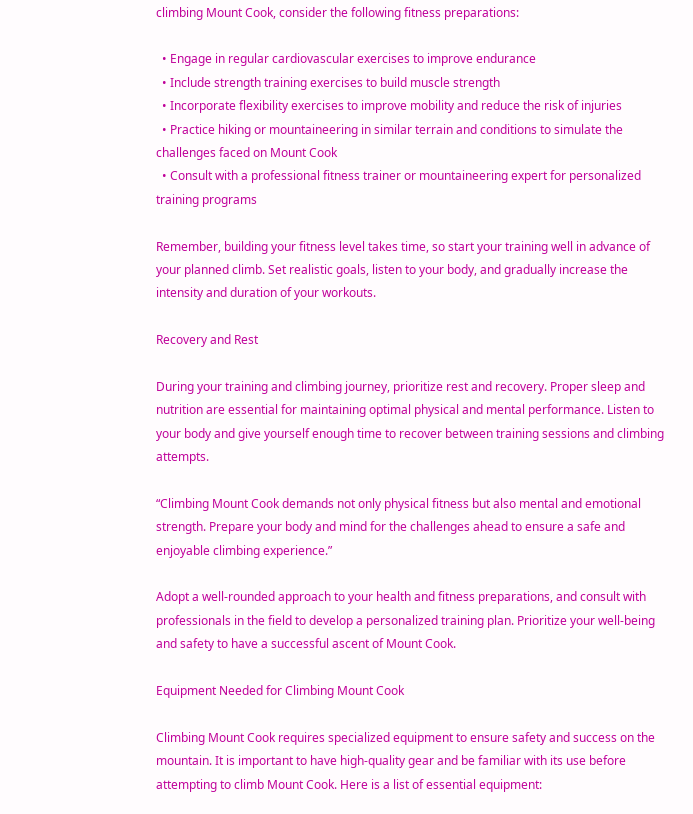climbing Mount Cook, consider the following fitness preparations:

  • Engage in regular cardiovascular exercises to improve endurance
  • Include strength training exercises to build muscle strength
  • Incorporate flexibility exercises to improve mobility and reduce the risk of injuries
  • Practice hiking or mountaineering in similar terrain and conditions to simulate the challenges faced on Mount Cook
  • Consult with a professional fitness trainer or mountaineering expert for personalized training programs

Remember, building your fitness level takes time, so start your training well in advance of your planned climb. Set realistic goals, listen to your body, and gradually increase the intensity and duration of your workouts.

Recovery and Rest

During your training and climbing journey, prioritize rest and recovery. Proper sleep and nutrition are essential for maintaining optimal physical and mental performance. Listen to your body and give yourself enough time to recover between training sessions and climbing attempts.

“Climbing Mount Cook demands not only physical fitness but also mental and emotional strength. Prepare your body and mind for the challenges ahead to ensure a safe and enjoyable climbing experience.”

Adopt a well-rounded approach to your health and fitness preparations, and consult with professionals in the field to develop a personalized training plan. Prioritize your well-being and safety to have a successful ascent of Mount Cook.

Equipment Needed for Climbing Mount Cook

Climbing Mount Cook requires specialized equipment to ensure safety and success on the mountain. It is important to have high-quality gear and be familiar with its use before attempting to climb Mount Cook. Here is a list of essential equipment: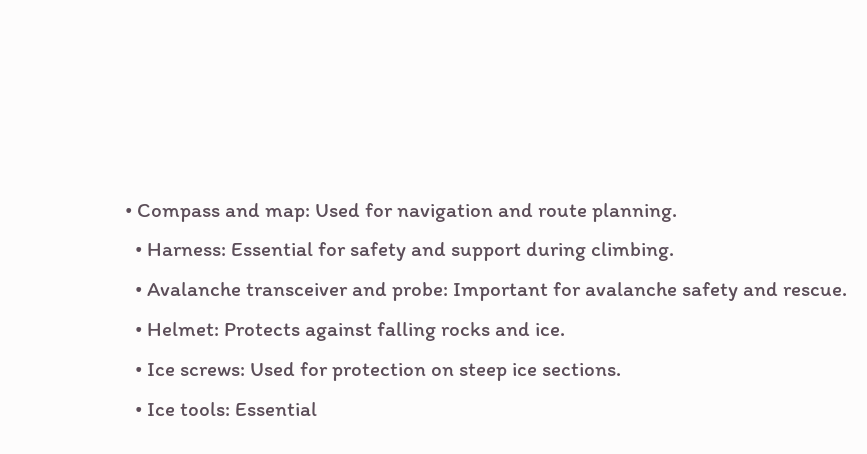• Compass and map: Used for navigation and route planning.
  • Harness: Essential for safety and support during climbing.
  • Avalanche transceiver and probe: Important for avalanche safety and rescue.
  • Helmet: Protects against falling rocks and ice.
  • Ice screws: Used for protection on steep ice sections.
  • Ice tools: Essential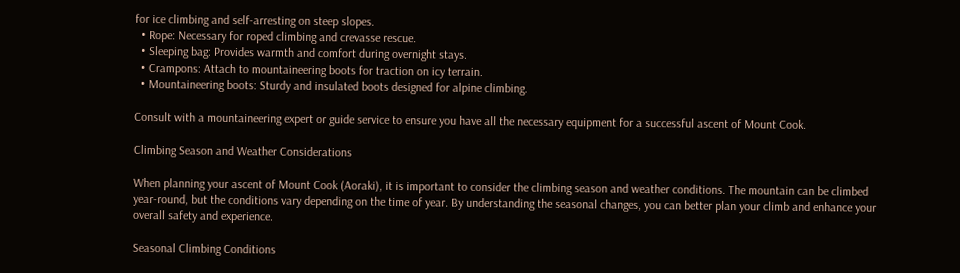for ice climbing and self-arresting on steep slopes.
  • Rope: Necessary for roped climbing and crevasse rescue.
  • Sleeping bag: Provides warmth and comfort during overnight stays.
  • Crampons: Attach to mountaineering boots for traction on icy terrain.
  • Mountaineering boots: Sturdy and insulated boots designed for alpine climbing.

Consult with a mountaineering expert or guide service to ensure you have all the necessary equipment for a successful ascent of Mount Cook.

Climbing Season and Weather Considerations

When planning your ascent of Mount Cook (Aoraki), it is important to consider the climbing season and weather conditions. The mountain can be climbed year-round, but the conditions vary depending on the time of year. By understanding the seasonal changes, you can better plan your climb and enhance your overall safety and experience.

Seasonal Climbing Conditions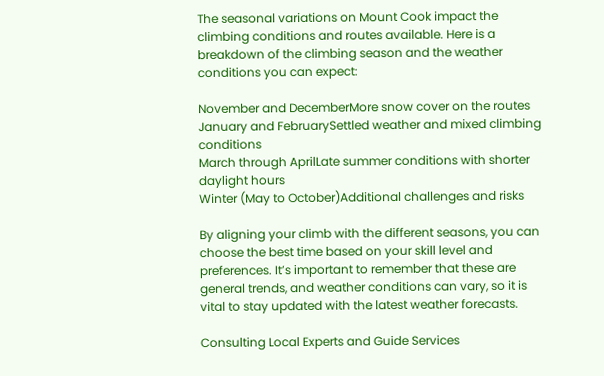The seasonal variations on Mount Cook impact the climbing conditions and routes available. Here is a breakdown of the climbing season and the weather conditions you can expect:

November and DecemberMore snow cover on the routes
January and FebruarySettled weather and mixed climbing conditions
March through AprilLate summer conditions with shorter daylight hours
Winter (May to October)Additional challenges and risks

By aligning your climb with the different seasons, you can choose the best time based on your skill level and preferences. It’s important to remember that these are general trends, and weather conditions can vary, so it is vital to stay updated with the latest weather forecasts.

Consulting Local Experts and Guide Services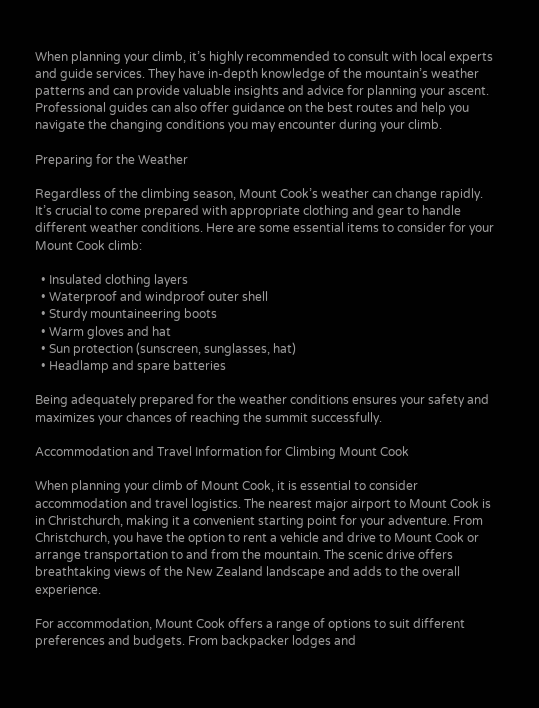When planning your climb, it’s highly recommended to consult with local experts and guide services. They have in-depth knowledge of the mountain’s weather patterns and can provide valuable insights and advice for planning your ascent. Professional guides can also offer guidance on the best routes and help you navigate the changing conditions you may encounter during your climb.

Preparing for the Weather

Regardless of the climbing season, Mount Cook’s weather can change rapidly. It’s crucial to come prepared with appropriate clothing and gear to handle different weather conditions. Here are some essential items to consider for your Mount Cook climb:

  • Insulated clothing layers
  • Waterproof and windproof outer shell
  • Sturdy mountaineering boots
  • Warm gloves and hat
  • Sun protection (sunscreen, sunglasses, hat)
  • Headlamp and spare batteries

Being adequately prepared for the weather conditions ensures your safety and maximizes your chances of reaching the summit successfully.

Accommodation and Travel Information for Climbing Mount Cook

When planning your climb of Mount Cook, it is essential to consider accommodation and travel logistics. The nearest major airport to Mount Cook is in Christchurch, making it a convenient starting point for your adventure. From Christchurch, you have the option to rent a vehicle and drive to Mount Cook or arrange transportation to and from the mountain. The scenic drive offers breathtaking views of the New Zealand landscape and adds to the overall experience.

For accommodation, Mount Cook offers a range of options to suit different preferences and budgets. From backpacker lodges and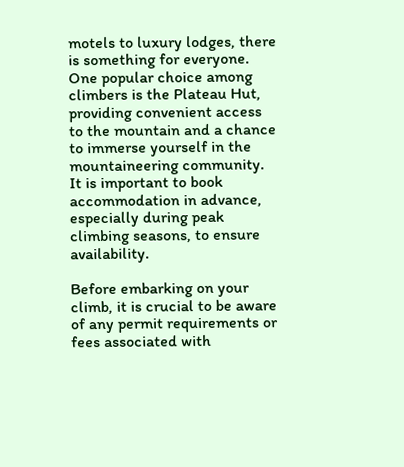motels to luxury lodges, there is something for everyone. One popular choice among climbers is the Plateau Hut, providing convenient access to the mountain and a chance to immerse yourself in the mountaineering community. It is important to book accommodation in advance, especially during peak climbing seasons, to ensure availability.

Before embarking on your climb, it is crucial to be aware of any permit requirements or fees associated with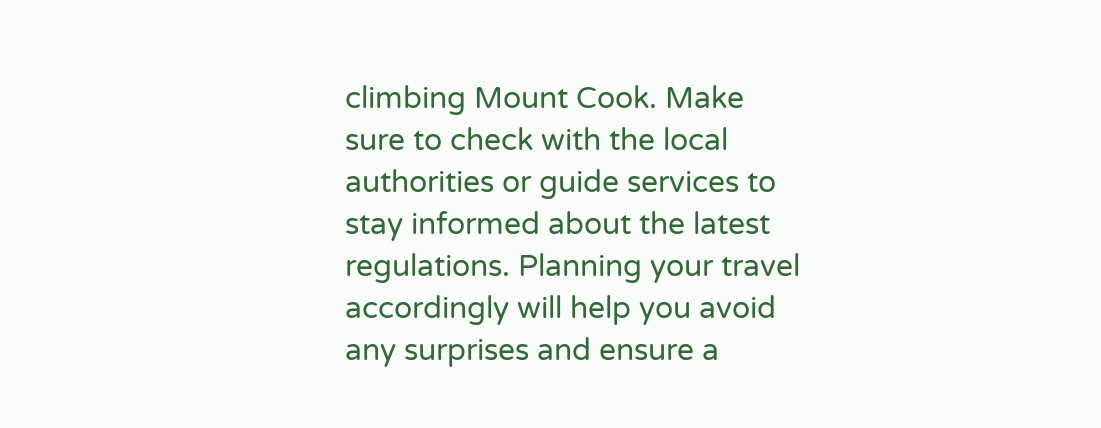climbing Mount Cook. Make sure to check with the local authorities or guide services to stay informed about the latest regulations. Planning your travel accordingly will help you avoid any surprises and ensure a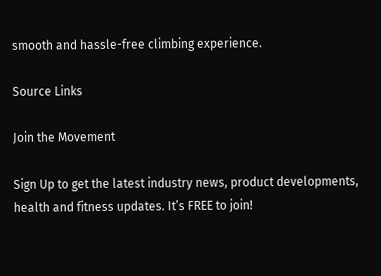smooth and hassle-free climbing experience.

Source Links

Join the Movement

Sign Up to get the latest industry news, product developments, health and fitness updates. It’s FREE to join!